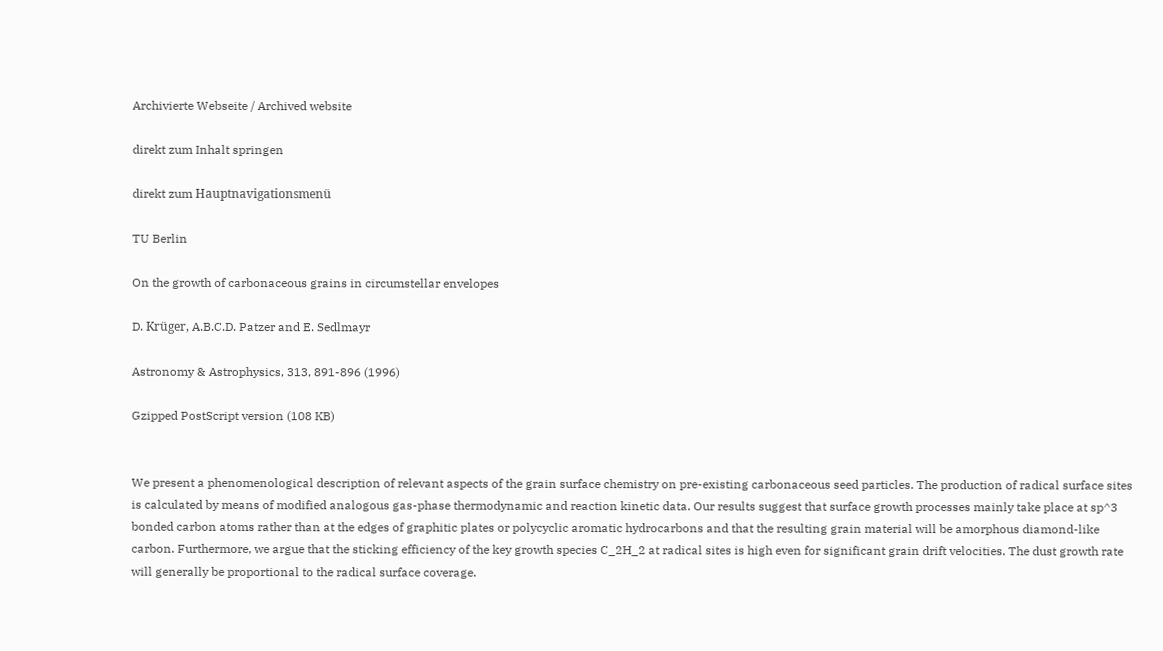Archivierte Webseite / Archived website

direkt zum Inhalt springen

direkt zum Hauptnavigationsmenü

TU Berlin

On the growth of carbonaceous grains in circumstellar envelopes

D. Krüger, A.B.C.D. Patzer and E. Sedlmayr

Astronomy & Astrophysics, 313, 891-896 (1996)

Gzipped PostScript version (108 KB)


We present a phenomenological description of relevant aspects of the grain surface chemistry on pre-existing carbonaceous seed particles. The production of radical surface sites is calculated by means of modified analogous gas-phase thermodynamic and reaction kinetic data. Our results suggest that surface growth processes mainly take place at sp^3 bonded carbon atoms rather than at the edges of graphitic plates or polycyclic aromatic hydrocarbons and that the resulting grain material will be amorphous diamond-like carbon. Furthermore, we argue that the sticking efficiency of the key growth species C_2H_2 at radical sites is high even for significant grain drift velocities. The dust growth rate will generally be proportional to the radical surface coverage.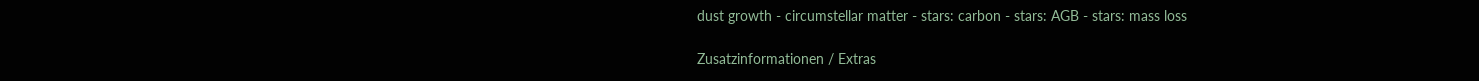dust growth - circumstellar matter - stars: carbon - stars: AGB - stars: mass loss

Zusatzinformationen / Extras